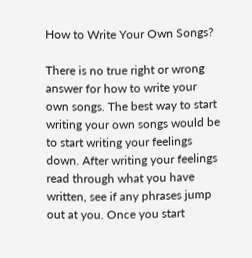How to Write Your Own Songs?

There is no true right or wrong answer for how to write your own songs. The best way to start writing your own songs would be to start writing your feelings down. After writing your feelings read through what you have written, see if any phrases jump out at you. Once you start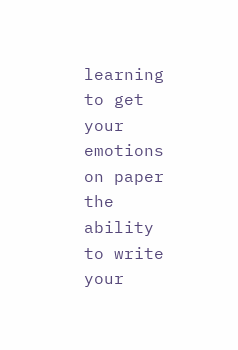learning to get your emotions on paper the ability to write your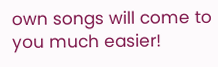own songs will come to you much easier!